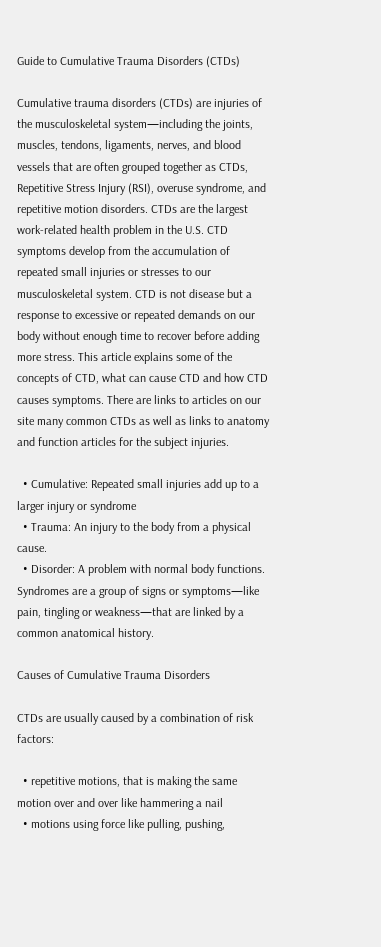Guide to Cumulative Trauma Disorders (CTDs)

Cumulative trauma disorders (CTDs) are injuries of the musculoskeletal system—including the joints, muscles, tendons, ligaments, nerves, and blood vessels that are often grouped together as CTDs, Repetitive Stress Injury (RSI), overuse syndrome, and repetitive motion disorders. CTDs are the largest work-related health problem in the U.S. CTD symptoms develop from the accumulation of repeated small injuries or stresses to our musculoskeletal system. CTD is not disease but a response to excessive or repeated demands on our body without enough time to recover before adding more stress. This article explains some of the concepts of CTD, what can cause CTD and how CTD causes symptoms. There are links to articles on our site many common CTDs as well as links to anatomy and function articles for the subject injuries.

  • Cumulative: Repeated small injuries add up to a larger injury or syndrome
  • Trauma: An injury to the body from a physical cause.
  • Disorder: A problem with normal body functions. Syndromes are a group of signs or symptoms—like pain, tingling or weakness—that are linked by a common anatomical history.

Causes of Cumulative Trauma Disorders

CTDs are usually caused by a combination of risk factors:

  • repetitive motions, that is making the same motion over and over like hammering a nail
  • motions using force like pulling, pushing,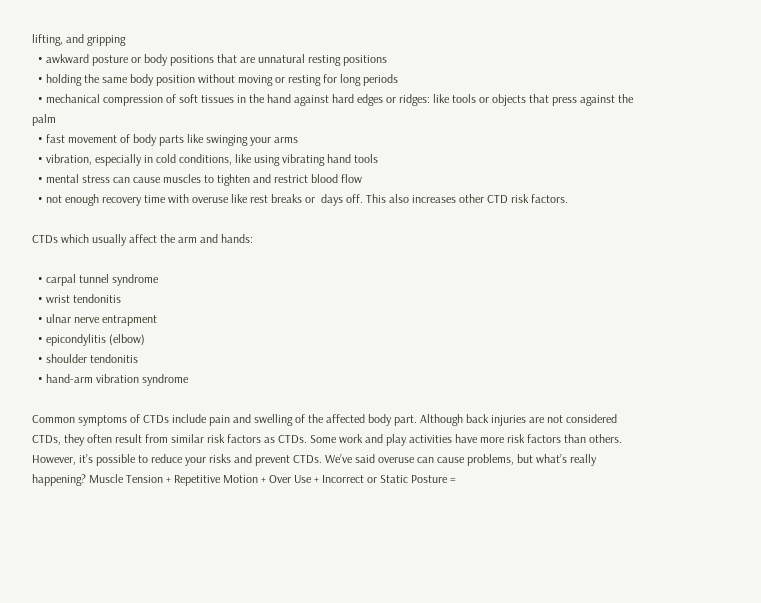lifting, and gripping
  • awkward posture or body positions that are unnatural resting positions
  • holding the same body position without moving or resting for long periods
  • mechanical compression of soft tissues in the hand against hard edges or ridges: like tools or objects that press against the palm
  • fast movement of body parts like swinging your arms
  • vibration, especially in cold conditions, like using vibrating hand tools
  • mental stress can cause muscles to tighten and restrict blood flow
  • not enough recovery time with overuse like rest breaks or  days off. This also increases other CTD risk factors.

CTDs which usually affect the arm and hands:

  • carpal tunnel syndrome
  • wrist tendonitis
  • ulnar nerve entrapment
  • epicondylitis (elbow)
  • shoulder tendonitis
  • hand-arm vibration syndrome

Common symptoms of CTDs include pain and swelling of the affected body part. Although back injuries are not considered CTDs, they often result from similar risk factors as CTDs. Some work and play activities have more risk factors than others. However, it’s possible to reduce your risks and prevent CTDs. We’ve said overuse can cause problems, but what’s really happening? Muscle Tension + Repetitive Motion + Over Use + Incorrect or Static Posture =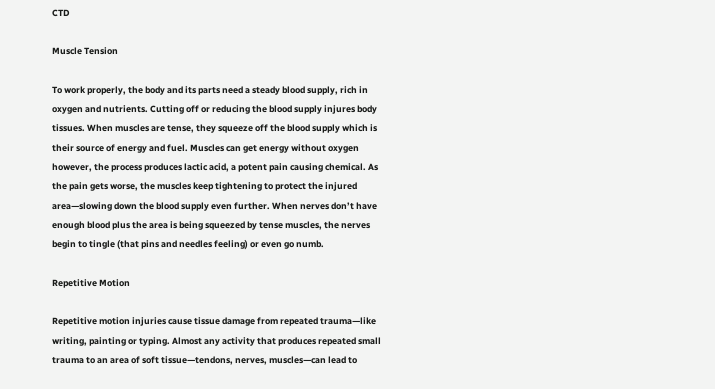CTD

Muscle Tension

To work properly, the body and its parts need a steady blood supply, rich in oxygen and nutrients. Cutting off or reducing the blood supply injures body tissues. When muscles are tense, they squeeze off the blood supply which is their source of energy and fuel. Muscles can get energy without oxygen however, the process produces lactic acid, a potent pain causing chemical. As the pain gets worse, the muscles keep tightening to protect the injured area—slowing down the blood supply even further. When nerves don’t have enough blood plus the area is being squeezed by tense muscles, the nerves begin to tingle (that pins and needles feeling) or even go numb.

Repetitive Motion

Repetitive motion injuries cause tissue damage from repeated trauma—like writing, painting or typing. Almost any activity that produces repeated small trauma to an area of soft tissue—tendons, nerves, muscles—can lead to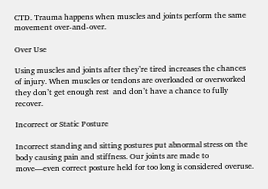CTD. Trauma happens when muscles and joints perform the same movement over-and-over.

Over Use

Using muscles and joints after they’re tired increases the chances of injury. When muscles or tendons are overloaded or overworked they don’t get enough rest  and don’t have a chance to fully recover.

Incorrect or Static Posture

Incorrect standing and sitting postures put abnormal stress on the body causing pain and stiffness. Our joints are made to move—even correct posture held for too long is considered overuse.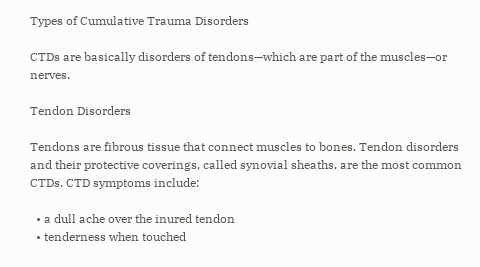Types of Cumulative Trauma Disorders

CTDs are basically disorders of tendons—which are part of the muscles—or nerves.

Tendon Disorders

Tendons are fibrous tissue that connect muscles to bones. Tendon disorders and their protective coverings, called synovial sheaths, are the most common CTDs. CTD symptoms include:

  • a dull ache over the inured tendon
  • tenderness when touched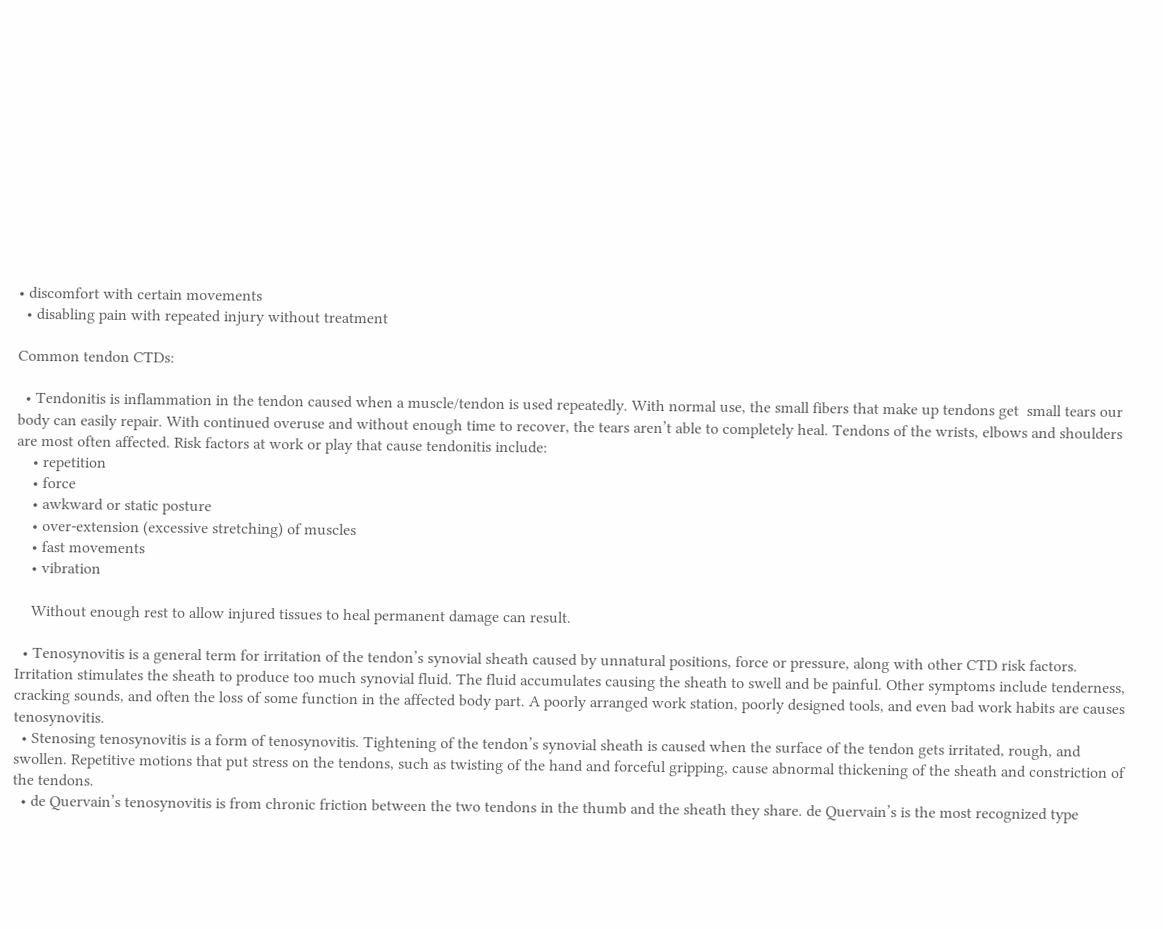• discomfort with certain movements
  • disabling pain with repeated injury without treatment

Common tendon CTDs:

  • Tendonitis is inflammation in the tendon caused when a muscle/tendon is used repeatedly. With normal use, the small fibers that make up tendons get  small tears our body can easily repair. With continued overuse and without enough time to recover, the tears aren’t able to completely heal. Tendons of the wrists, elbows and shoulders are most often affected. Risk factors at work or play that cause tendonitis include:
    • repetition
    • force
    • awkward or static posture
    • over-extension (excessive stretching) of muscles
    • fast movements
    • vibration

    Without enough rest to allow injured tissues to heal permanent damage can result.

  • Tenosynovitis is a general term for irritation of the tendon’s synovial sheath caused by unnatural positions, force or pressure, along with other CTD risk factors. Irritation stimulates the sheath to produce too much synovial fluid. The fluid accumulates causing the sheath to swell and be painful. Other symptoms include tenderness, cracking sounds, and often the loss of some function in the affected body part. A poorly arranged work station, poorly designed tools, and even bad work habits are causes tenosynovitis.
  • Stenosing tenosynovitis is a form of tenosynovitis. Tightening of the tendon’s synovial sheath is caused when the surface of the tendon gets irritated, rough, and swollen. Repetitive motions that put stress on the tendons, such as twisting of the hand and forceful gripping, cause abnormal thickening of the sheath and constriction of the tendons.
  • de Quervain’s tenosynovitis is from chronic friction between the two tendons in the thumb and the sheath they share. de Quervain’s is the most recognized type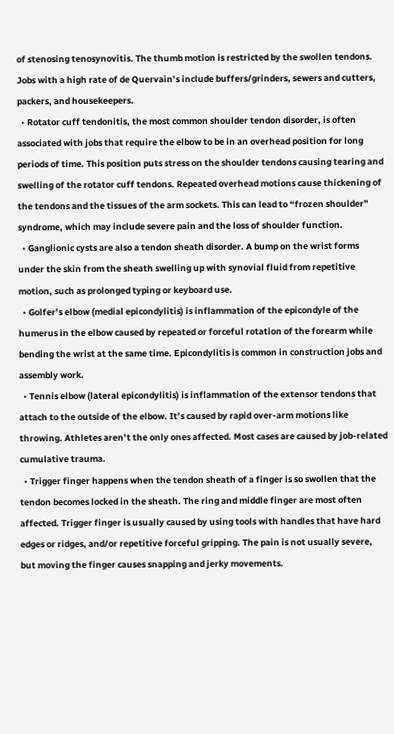of stenosing tenosynovitis. The thumb motion is restricted by the swollen tendons. Jobs with a high rate of de Quervain’s include buffers/grinders, sewers and cutters, packers, and housekeepers.
  • Rotator cuff tendonitis, the most common shoulder tendon disorder, is often associated with jobs that require the elbow to be in an overhead position for long periods of time. This position puts stress on the shoulder tendons causing tearing and swelling of the rotator cuff tendons. Repeated overhead motions cause thickening of the tendons and the tissues of the arm sockets. This can lead to “frozen shoulder” syndrome, which may include severe pain and the loss of shoulder function.
  • Ganglionic cysts are also a tendon sheath disorder. A bump on the wrist forms under the skin from the sheath swelling up with synovial fluid from repetitive motion, such as prolonged typing or keyboard use.
  • Golfer’s elbow (medial epicondylitis) is inflammation of the epicondyle of the humerus in the elbow caused by repeated or forceful rotation of the forearm while bending the wrist at the same time. Epicondylitis is common in construction jobs and assembly work.
  • Tennis elbow (lateral epicondylitis) is inflammation of the extensor tendons that attach to the outside of the elbow. It’s caused by rapid over-arm motions like throwing. Athletes aren’t the only ones affected. Most cases are caused by job-related cumulative trauma.
  • Trigger finger happens when the tendon sheath of a finger is so swollen that the tendon becomes locked in the sheath. The ring and middle finger are most often affected. Trigger finger is usually caused by using tools with handles that have hard edges or ridges, and/or repetitive forceful gripping. The pain is not usually severe, but moving the finger causes snapping and jerky movements.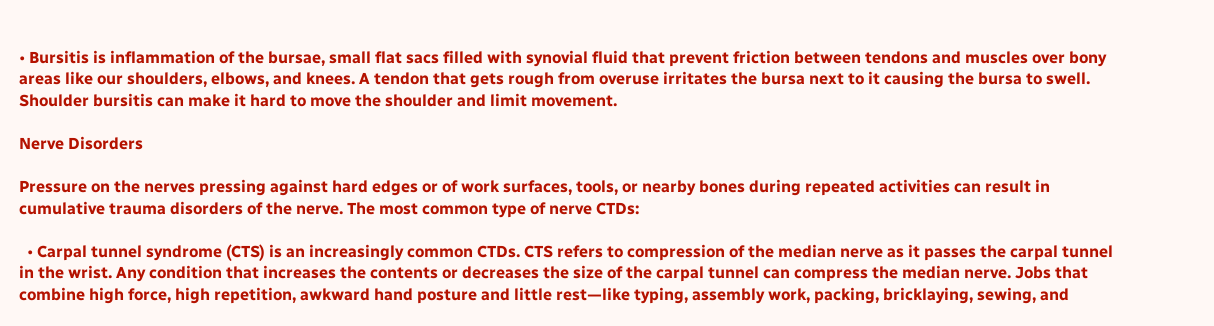• Bursitis is inflammation of the bursae, small flat sacs filled with synovial fluid that prevent friction between tendons and muscles over bony areas like our shoulders, elbows, and knees. A tendon that gets rough from overuse irritates the bursa next to it causing the bursa to swell. Shoulder bursitis can make it hard to move the shoulder and limit movement.

Nerve Disorders

Pressure on the nerves pressing against hard edges or of work surfaces, tools, or nearby bones during repeated activities can result in cumulative trauma disorders of the nerve. The most common type of nerve CTDs:

  • Carpal tunnel syndrome (CTS) is an increasingly common CTDs. CTS refers to compression of the median nerve as it passes the carpal tunnel in the wrist. Any condition that increases the contents or decreases the size of the carpal tunnel can compress the median nerve. Jobs that combine high force, high repetition, awkward hand posture and little rest—like typing, assembly work, packing, bricklaying, sewing, and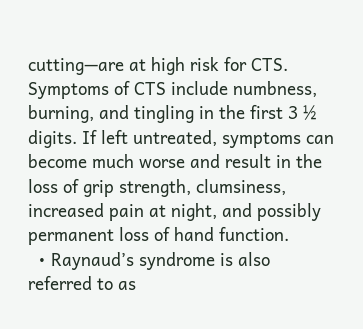cutting—are at high risk for CTS. Symptoms of CTS include numbness, burning, and tingling in the first 3 ½ digits. If left untreated, symptoms can become much worse and result in the loss of grip strength, clumsiness, increased pain at night, and possibly permanent loss of hand function.
  • Raynaud’s syndrome is also referred to as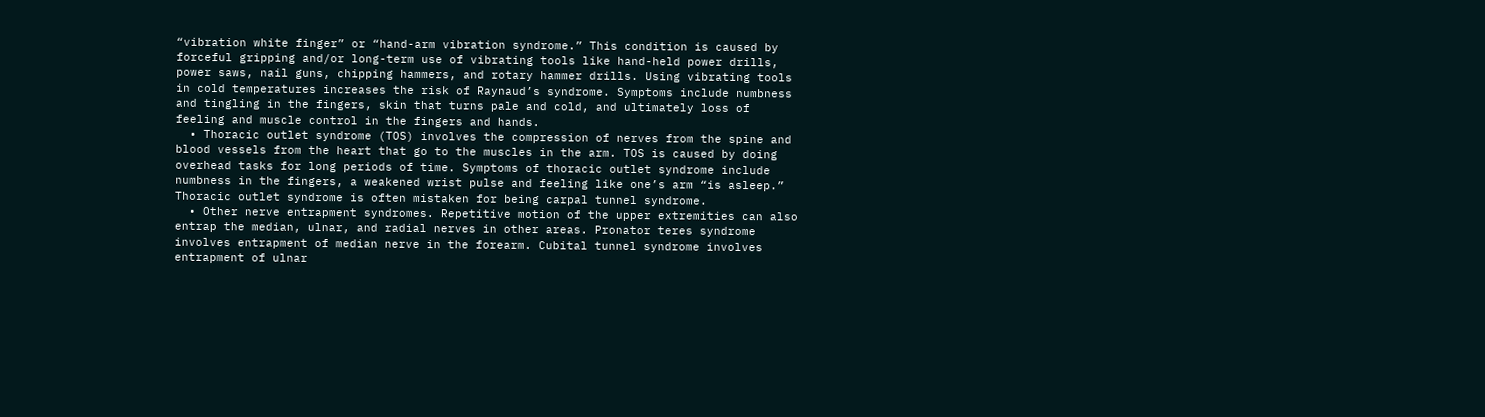“vibration white finger” or “hand-arm vibration syndrome.” This condition is caused by forceful gripping and/or long-term use of vibrating tools like hand-held power drills, power saws, nail guns, chipping hammers, and rotary hammer drills. Using vibrating tools in cold temperatures increases the risk of Raynaud’s syndrome. Symptoms include numbness and tingling in the fingers, skin that turns pale and cold, and ultimately loss of feeling and muscle control in the fingers and hands.
  • Thoracic outlet syndrome (TOS) involves the compression of nerves from the spine and blood vessels from the heart that go to the muscles in the arm. TOS is caused by doing overhead tasks for long periods of time. Symptoms of thoracic outlet syndrome include numbness in the fingers, a weakened wrist pulse and feeling like one’s arm “is asleep.” Thoracic outlet syndrome is often mistaken for being carpal tunnel syndrome.
  • Other nerve entrapment syndromes. Repetitive motion of the upper extremities can also entrap the median, ulnar, and radial nerves in other areas. Pronator teres syndrome involves entrapment of median nerve in the forearm. Cubital tunnel syndrome involves entrapment of ulnar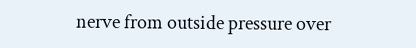nerve from outside pressure over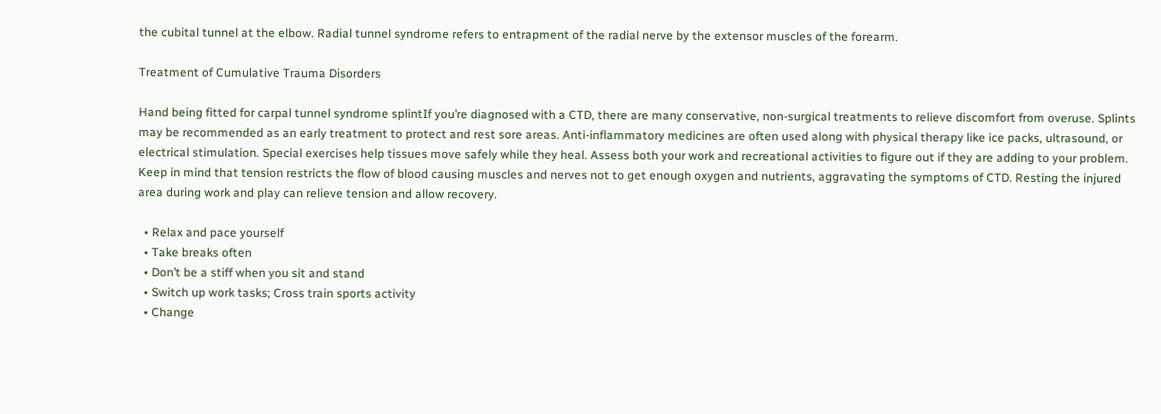the cubital tunnel at the elbow. Radial tunnel syndrome refers to entrapment of the radial nerve by the extensor muscles of the forearm.

Treatment of Cumulative Trauma Disorders

Hand being fitted for carpal tunnel syndrome splintIf you’re diagnosed with a CTD, there are many conservative, non-surgical treatments to relieve discomfort from overuse. Splints may be recommended as an early treatment to protect and rest sore areas. Anti-inflammatory medicines are often used along with physical therapy like ice packs, ultrasound, or electrical stimulation. Special exercises help tissues move safely while they heal. Assess both your work and recreational activities to figure out if they are adding to your problem. Keep in mind that tension restricts the flow of blood causing muscles and nerves not to get enough oxygen and nutrients, aggravating the symptoms of CTD. Resting the injured area during work and play can relieve tension and allow recovery.

  • Relax and pace yourself
  • Take breaks often
  • Don’t be a stiff when you sit and stand
  • Switch up work tasks; Cross train sports activity
  • Change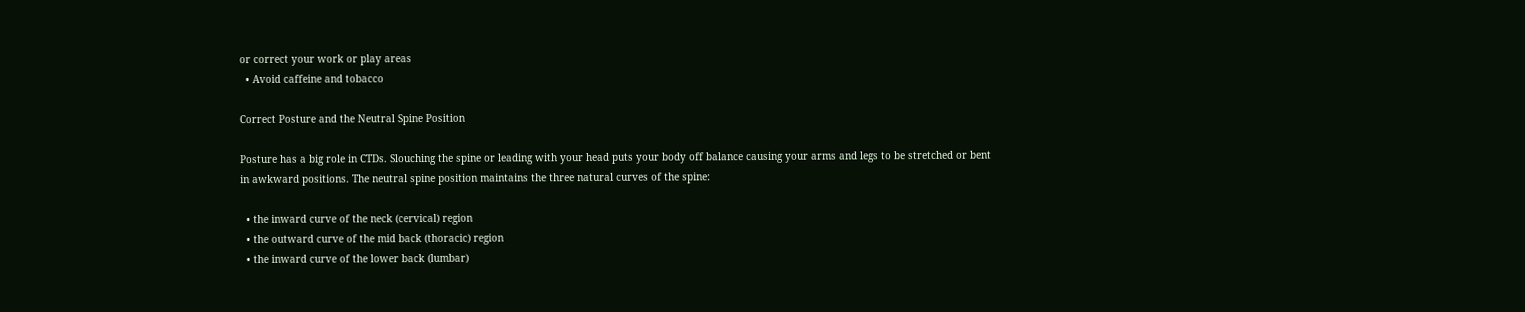or correct your work or play areas
  • Avoid caffeine and tobacco

Correct Posture and the Neutral Spine Position

Posture has a big role in CTDs. Slouching the spine or leading with your head puts your body off balance causing your arms and legs to be stretched or bent in awkward positions. The neutral spine position maintains the three natural curves of the spine:

  • the inward curve of the neck (cervical) region
  • the outward curve of the mid back (thoracic) region
  • the inward curve of the lower back (lumbar)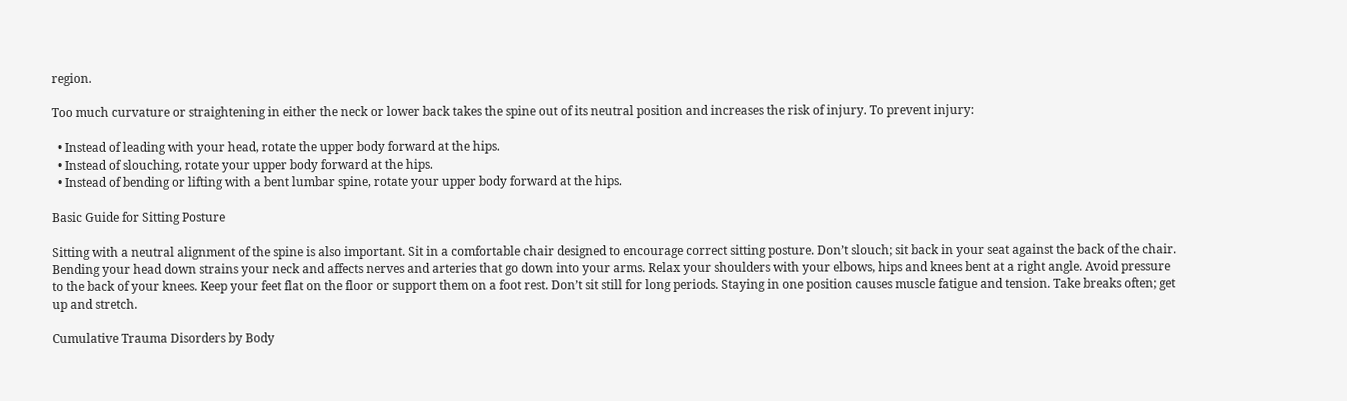region.

Too much curvature or straightening in either the neck or lower back takes the spine out of its neutral position and increases the risk of injury. To prevent injury:

  • Instead of leading with your head, rotate the upper body forward at the hips.
  • Instead of slouching, rotate your upper body forward at the hips.
  • Instead of bending or lifting with a bent lumbar spine, rotate your upper body forward at the hips.

Basic Guide for Sitting Posture

Sitting with a neutral alignment of the spine is also important. Sit in a comfortable chair designed to encourage correct sitting posture. Don’t slouch; sit back in your seat against the back of the chair. Bending your head down strains your neck and affects nerves and arteries that go down into your arms. Relax your shoulders with your elbows, hips and knees bent at a right angle. Avoid pressure to the back of your knees. Keep your feet flat on the floor or support them on a foot rest. Don’t sit still for long periods. Staying in one position causes muscle fatigue and tension. Take breaks often; get up and stretch.

Cumulative Trauma Disorders by Body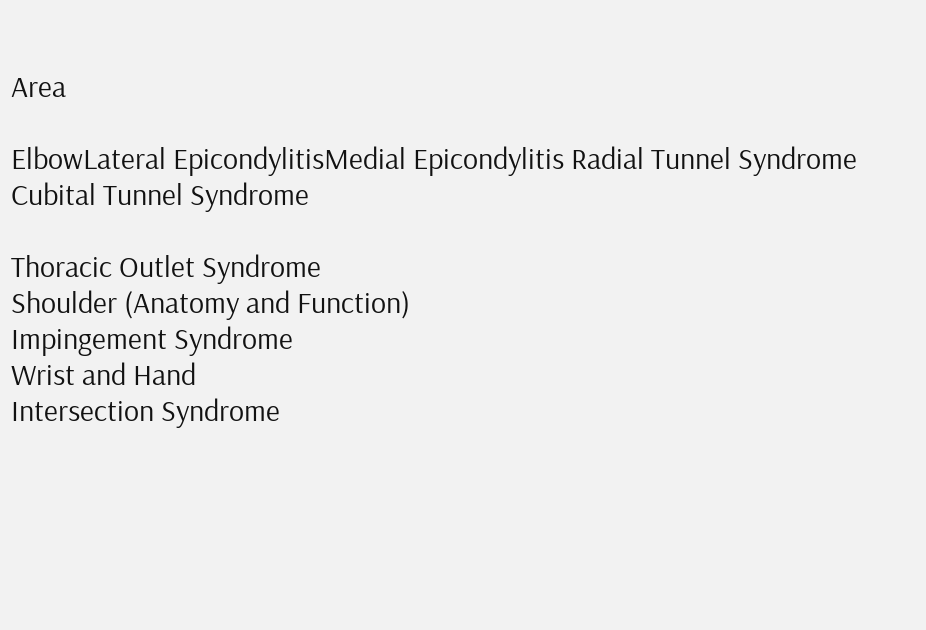Area

ElbowLateral EpicondylitisMedial Epicondylitis Radial Tunnel Syndrome Cubital Tunnel Syndrome

Thoracic Outlet Syndrome
Shoulder (Anatomy and Function)
Impingement Syndrome
Wrist and Hand
Intersection Syndrome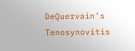DeQuervain’s Tenosynovitis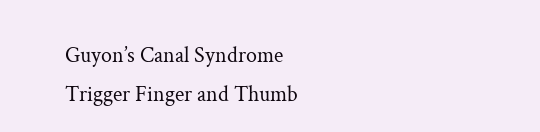Guyon’s Canal Syndrome
Trigger Finger and Thumb